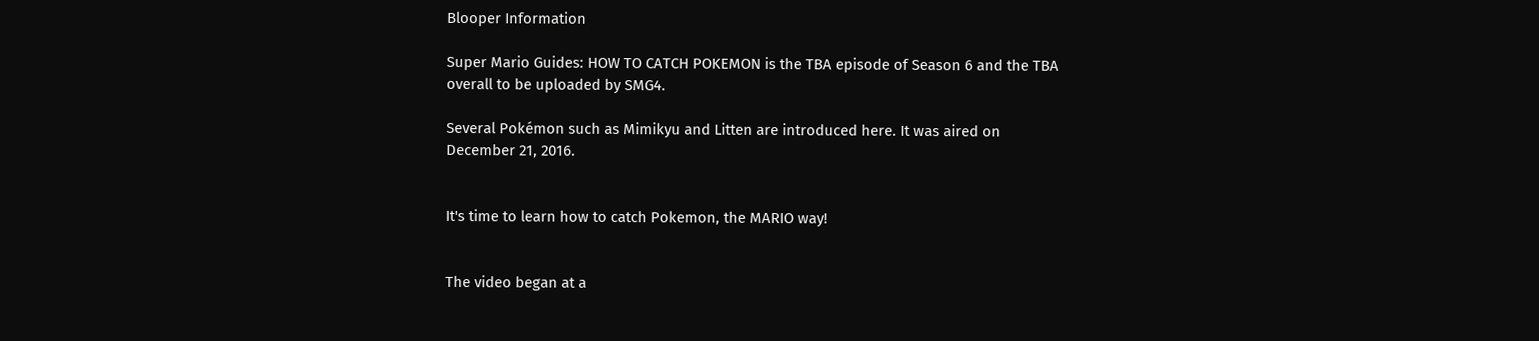Blooper Information

Super Mario Guides: HOW TO CATCH POKEMON is the TBA episode of Season 6 and the TBA overall to be uploaded by SMG4.

Several Pokémon such as Mimikyu and Litten are introduced here. It was aired on December 21, 2016.


It's time to learn how to catch Pokemon, the MARIO way!


The video began at a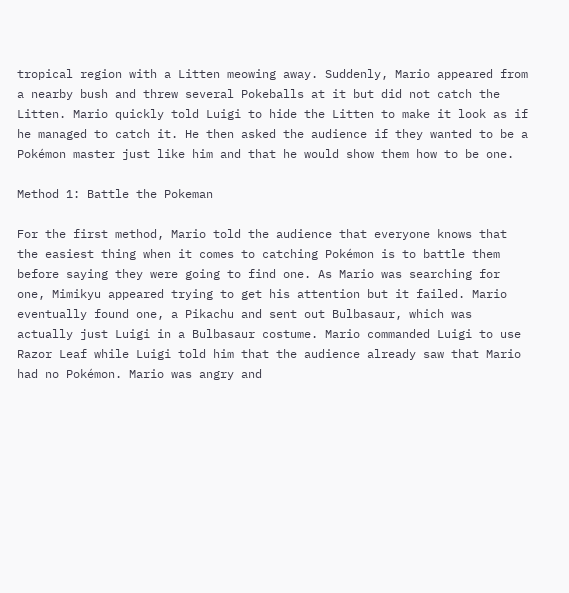tropical region with a Litten meowing away. Suddenly, Mario appeared from a nearby bush and threw several Pokeballs at it but did not catch the Litten. Mario quickly told Luigi to hide the Litten to make it look as if he managed to catch it. He then asked the audience if they wanted to be a Pokémon master just like him and that he would show them how to be one.

Method 1: Battle the Pokeman

For the first method, Mario told the audience that everyone knows that the easiest thing when it comes to catching Pokémon is to battle them before saying they were going to find one. As Mario was searching for one, Mimikyu appeared trying to get his attention but it failed. Mario eventually found one, a Pikachu and sent out Bulbasaur, which was actually just Luigi in a Bulbasaur costume. Mario commanded Luigi to use Razor Leaf while Luigi told him that the audience already saw that Mario had no Pokémon. Mario was angry and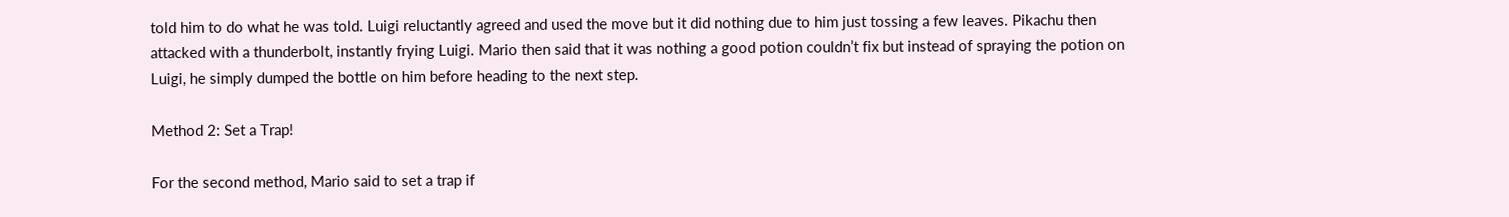told him to do what he was told. Luigi reluctantly agreed and used the move but it did nothing due to him just tossing a few leaves. Pikachu then attacked with a thunderbolt, instantly frying Luigi. Mario then said that it was nothing a good potion couldn’t fix but instead of spraying the potion on Luigi, he simply dumped the bottle on him before heading to the next step.

Method 2: Set a Trap!

For the second method, Mario said to set a trap if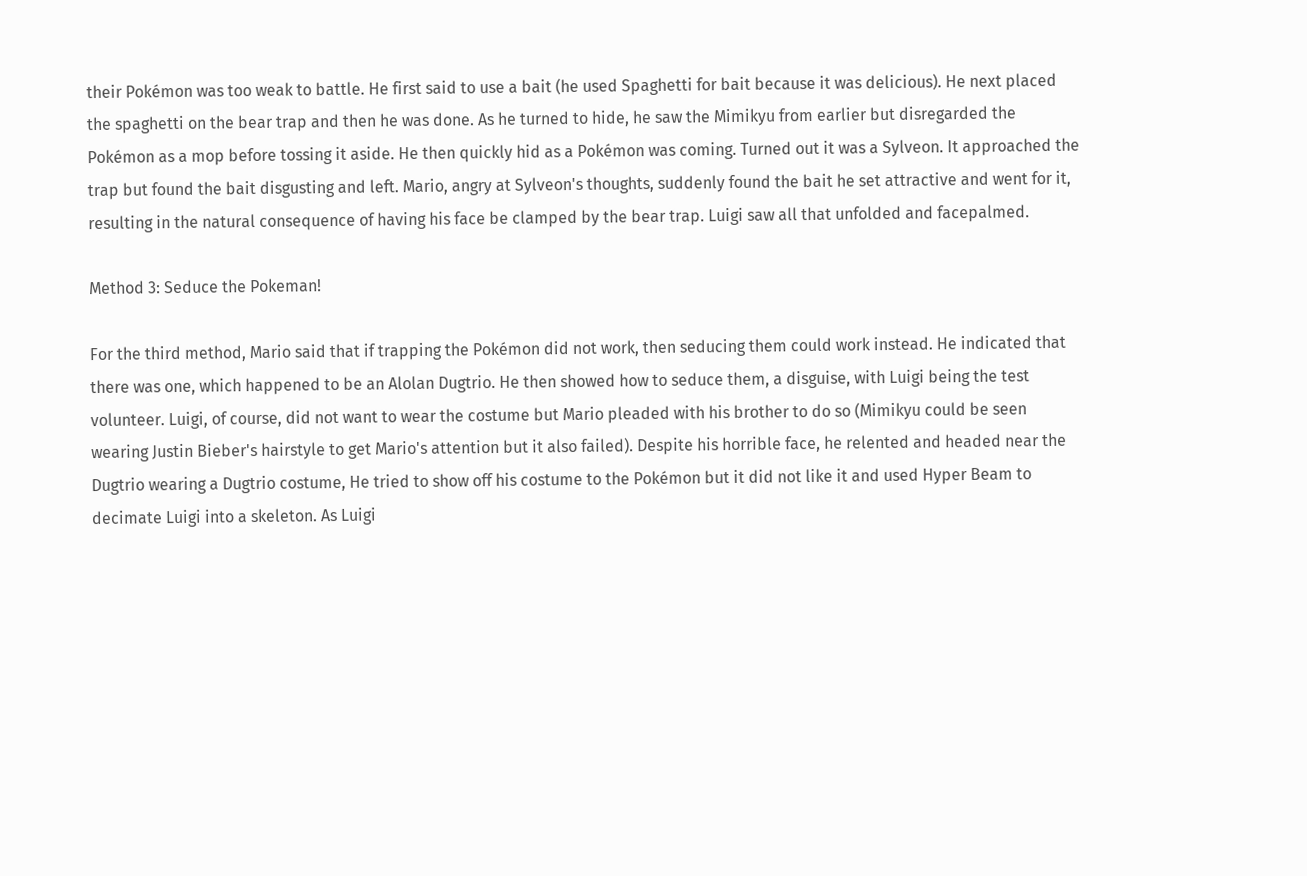their Pokémon was too weak to battle. He first said to use a bait (he used Spaghetti for bait because it was delicious). He next placed the spaghetti on the bear trap and then he was done. As he turned to hide, he saw the Mimikyu from earlier but disregarded the Pokémon as a mop before tossing it aside. He then quickly hid as a Pokémon was coming. Turned out it was a Sylveon. It approached the trap but found the bait disgusting and left. Mario, angry at Sylveon's thoughts, suddenly found the bait he set attractive and went for it, resulting in the natural consequence of having his face be clamped by the bear trap. Luigi saw all that unfolded and facepalmed.

Method 3: Seduce the Pokeman!

For the third method, Mario said that if trapping the Pokémon did not work, then seducing them could work instead. He indicated that there was one, which happened to be an Alolan Dugtrio. He then showed how to seduce them, a disguise, with Luigi being the test volunteer. Luigi, of course, did not want to wear the costume but Mario pleaded with his brother to do so (Mimikyu could be seen wearing Justin Bieber's hairstyle to get Mario's attention but it also failed). Despite his horrible face, he relented and headed near the Dugtrio wearing a Dugtrio costume, He tried to show off his costume to the Pokémon but it did not like it and used Hyper Beam to decimate Luigi into a skeleton. As Luigi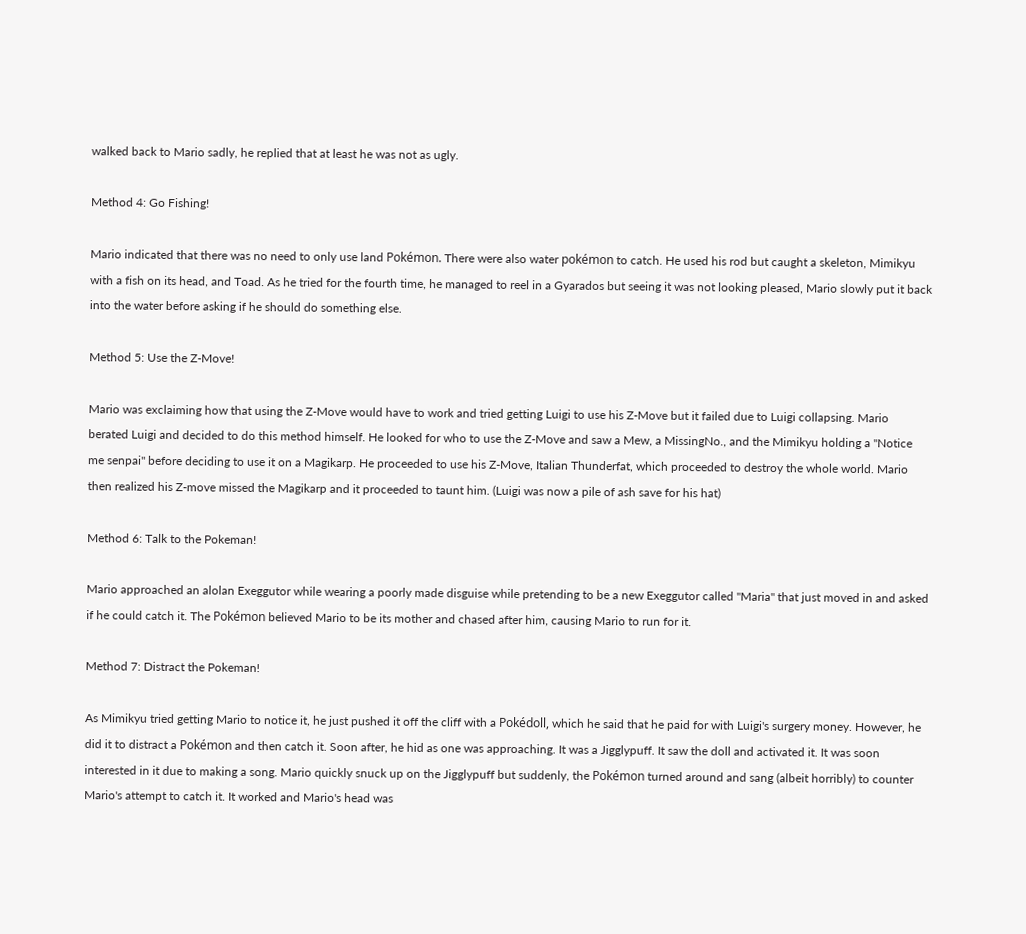walked back to Mario sadly, he replied that at least he was not as ugly.

Method 4: Go Fishing!

Mario indicated that there was no need to only use land Pokémon. There were also water pokémon to catch. He used his rod but caught a skeleton, Mimikyu with a fish on its head, and Toad. As he tried for the fourth time, he managed to reel in a Gyarados but seeing it was not looking pleased, Mario slowly put it back into the water before asking if he should do something else.

Method 5: Use the Z-Move!

Mario was exclaiming how that using the Z-Move would have to work and tried getting Luigi to use his Z-Move but it failed due to Luigi collapsing. Mario berated Luigi and decided to do this method himself. He looked for who to use the Z-Move and saw a Mew, a MissingNo., and the Mimikyu holding a "Notice me senpai" before deciding to use it on a Magikarp. He proceeded to use his Z-Move, Italian Thunderfat, which proceeded to destroy the whole world. Mario then realized his Z-move missed the Magikarp and it proceeded to taunt him. (Luigi was now a pile of ash save for his hat)

Method 6: Talk to the Pokeman!

Mario approached an alolan Exeggutor while wearing a poorly made disguise while pretending to be a new Exeggutor called "Maria" that just moved in and asked if he could catch it. The Pokémon believed Mario to be its mother and chased after him, causing Mario to run for it.

Method 7: Distract the Pokeman!

As Mimikyu tried getting Mario to notice it, he just pushed it off the cliff with a Pokédoll, which he said that he paid for with Luigi's surgery money. However, he did it to distract a Pokémon and then catch it. Soon after, he hid as one was approaching. It was a Jigglypuff. It saw the doll and activated it. It was soon interested in it due to making a song. Mario quickly snuck up on the Jigglypuff but suddenly, the Pokémon turned around and sang (albeit horribly) to counter Mario's attempt to catch it. It worked and Mario's head was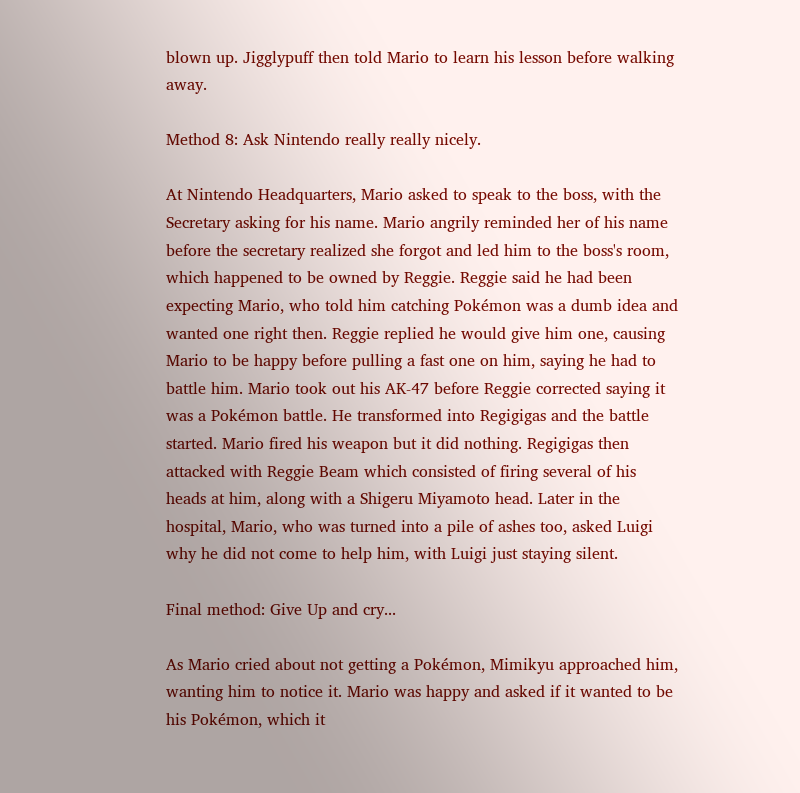blown up. Jigglypuff then told Mario to learn his lesson before walking away.

Method 8: Ask Nintendo really really nicely.

At Nintendo Headquarters, Mario asked to speak to the boss, with the Secretary asking for his name. Mario angrily reminded her of his name before the secretary realized she forgot and led him to the boss's room, which happened to be owned by Reggie. Reggie said he had been expecting Mario, who told him catching Pokémon was a dumb idea and wanted one right then. Reggie replied he would give him one, causing Mario to be happy before pulling a fast one on him, saying he had to battle him. Mario took out his AK-47 before Reggie corrected saying it was a Pokémon battle. He transformed into Regigigas and the battle started. Mario fired his weapon but it did nothing. Regigigas then attacked with Reggie Beam which consisted of firing several of his heads at him, along with a Shigeru Miyamoto head. Later in the hospital, Mario, who was turned into a pile of ashes too, asked Luigi why he did not come to help him, with Luigi just staying silent.

Final method: Give Up and cry...

As Mario cried about not getting a Pokémon, Mimikyu approached him, wanting him to notice it. Mario was happy and asked if it wanted to be his Pokémon, which it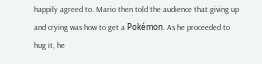happily agreed to. Mario then told the audience that giving up and crying was how to get a Pokémon. As he proceeded to hug it, he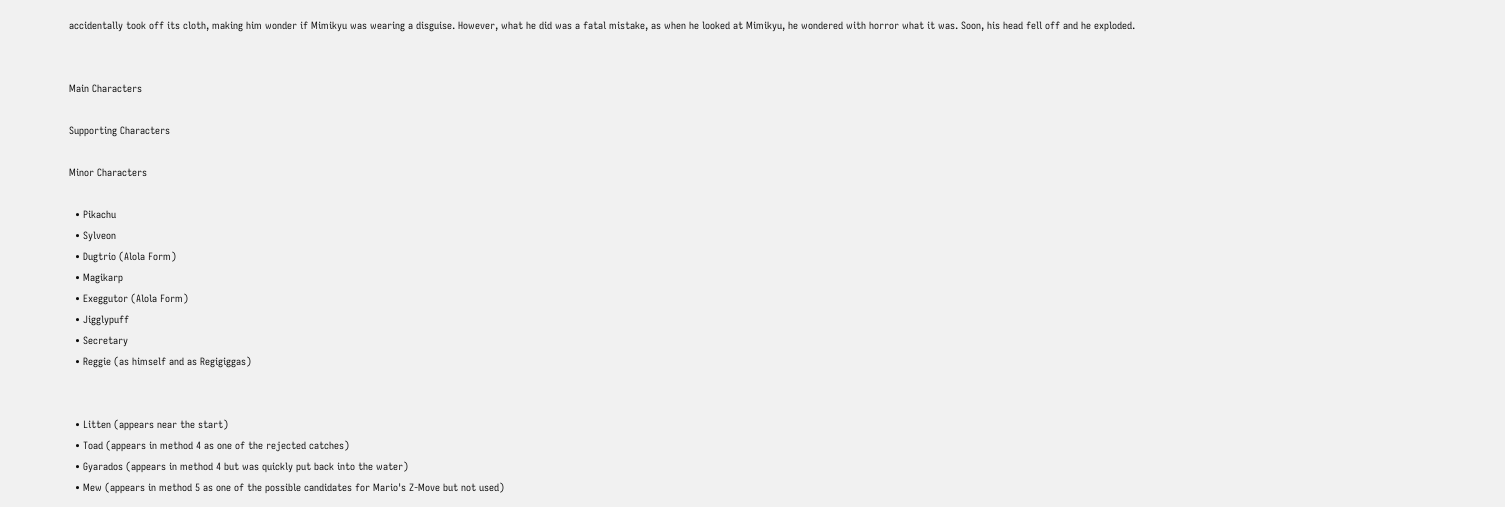accidentally took off its cloth, making him wonder if Mimikyu was wearing a disguise. However, what he did was a fatal mistake, as when he looked at Mimikyu, he wondered with horror what it was. Soon, his head fell off and he exploded.


Main Characters

Supporting Characters

Minor Characters

  • Pikachu
  • Sylveon
  • Dugtrio (Alola Form)
  • Magikarp
  • Exeggutor (Alola Form)
  • Jigglypuff
  • Secretary
  • Reggie (as himself and as Regigiggas)


  • Litten (appears near the start)
  • Toad (appears in method 4 as one of the rejected catches)
  • Gyarados (appears in method 4 but was quickly put back into the water)
  • Mew (appears in method 5 as one of the possible candidates for Mario's Z-Move but not used)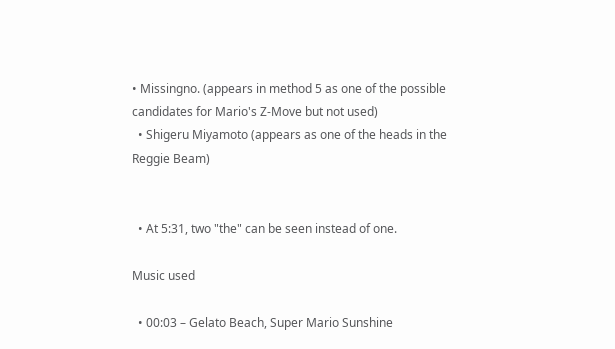• Missingno. (appears in method 5 as one of the possible candidates for Mario's Z-Move but not used)
  • Shigeru Miyamoto (appears as one of the heads in the Reggie Beam)


  • At 5:31, two "the" can be seen instead of one.

Music used

  • 00:03 – Gelato Beach, Super Mario Sunshine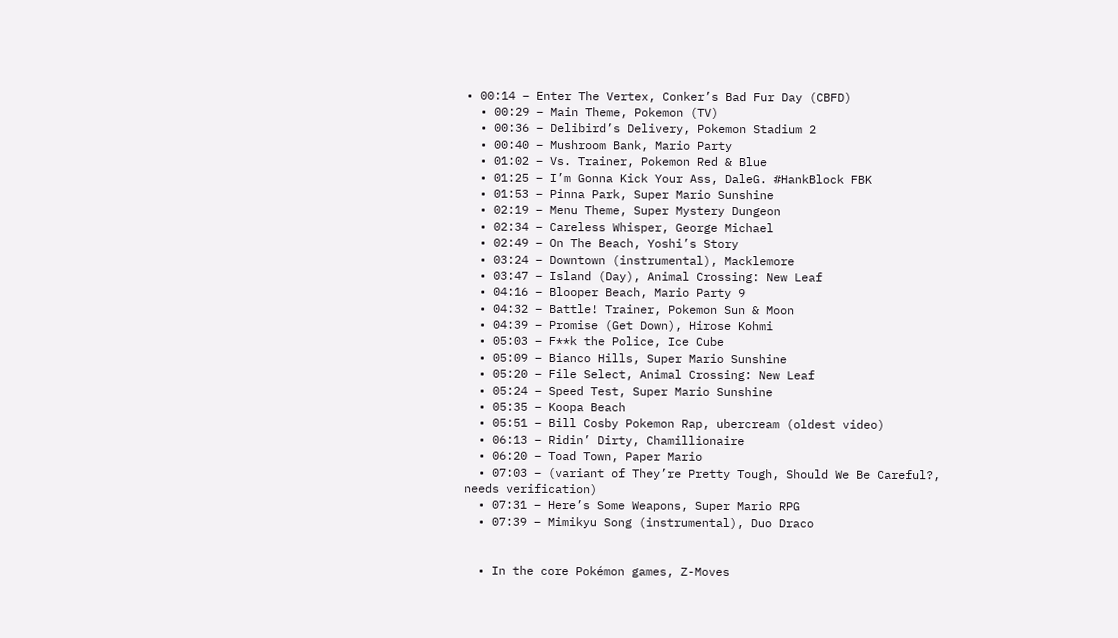• 00:14 – Enter The Vertex, Conker’s Bad Fur Day (CBFD)
  • 00:29 – Main Theme, Pokemon (TV)
  • 00:36 – Delibird’s Delivery, Pokemon Stadium 2
  • 00:40 – Mushroom Bank, Mario Party
  • 01:02 – Vs. Trainer, Pokemon Red & Blue
  • 01:25 – I’m Gonna Kick Your Ass, DaleG. #HankBlock FBK
  • 01:53 – Pinna Park, Super Mario Sunshine
  • 02:19 – Menu Theme, Super Mystery Dungeon
  • 02:34 – Careless Whisper, George Michael
  • 02:49 – On The Beach, Yoshi’s Story
  • 03:24 – Downtown (instrumental), Macklemore
  • 03:47 – Island (Day), Animal Crossing: New Leaf
  • 04:16 – Blooper Beach, Mario Party 9
  • 04:32 – Battle! Trainer, Pokemon Sun & Moon
  • 04:39 – Promise (Get Down), Hirose Kohmi
  • 05:03 – F**k the Police, Ice Cube
  • 05:09 – Bianco Hills, Super Mario Sunshine
  • 05:20 – File Select, Animal Crossing: New Leaf
  • 05:24 – Speed Test, Super Mario Sunshine
  • 05:35 – Koopa Beach
  • 05:51 – Bill Cosby Pokemon Rap, ubercream (oldest video)
  • 06:13 – Ridin’ Dirty, Chamillionaire
  • 06:20 – Toad Town, Paper Mario
  • 07:03 – (variant of They’re Pretty Tough, Should We Be Careful?, needs verification)
  • 07:31 – Here’s Some Weapons, Super Mario RPG
  • 07:39 – Mimikyu Song (instrumental), Duo Draco


  • In the core Pokémon games, Z-Moves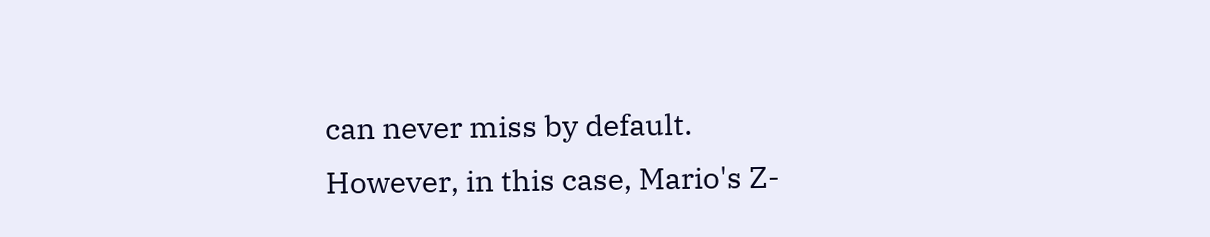can never miss by default. However, in this case, Mario's Z-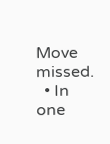Move missed.
  • In one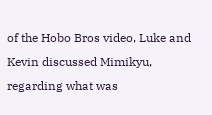of the Hobo Bros video, Luke and Kevin discussed Mimikyu, regarding what was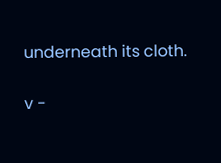underneath its cloth.

v -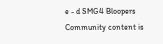e - d SMG4 Bloopers
Community content is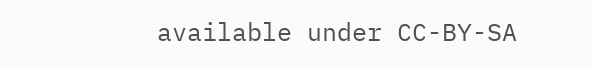available under CC-BY-SA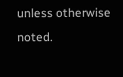unless otherwise noted.